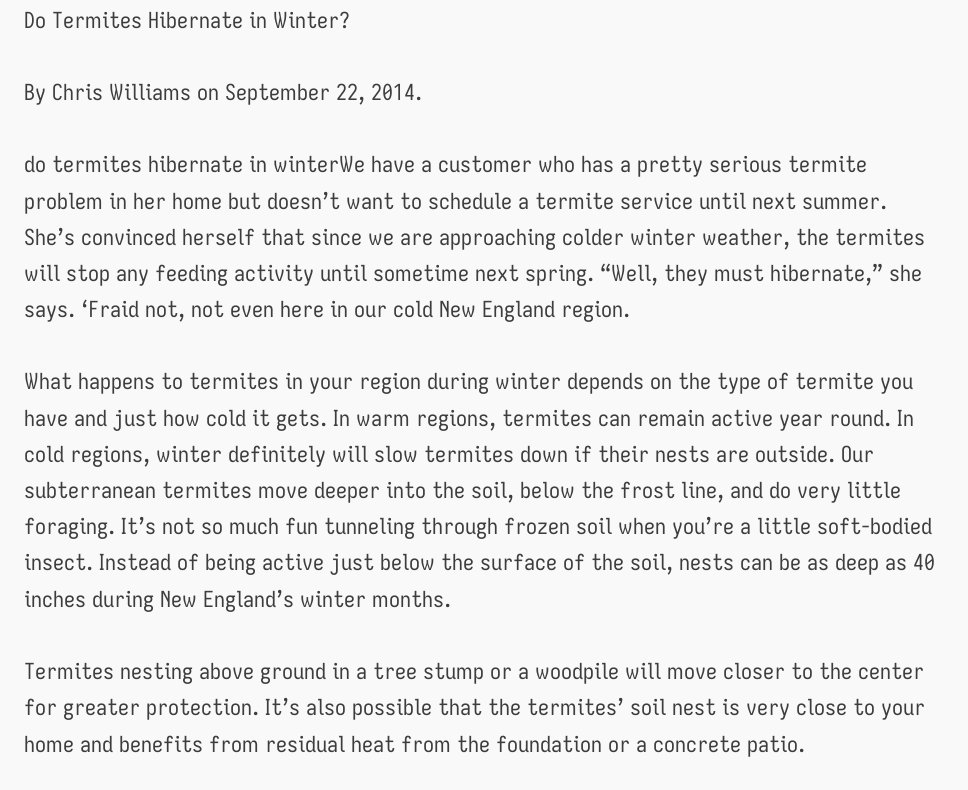Do Termites Hibernate in Winter?

By Chris Williams on September 22, 2014.

do termites hibernate in winterWe have a customer who has a pretty serious termite problem in her home but doesn’t want to schedule a termite service until next summer. She’s convinced herself that since we are approaching colder winter weather, the termites will stop any feeding activity until sometime next spring. “Well, they must hibernate,” she says. ‘Fraid not, not even here in our cold New England region.

What happens to termites in your region during winter depends on the type of termite you have and just how cold it gets. In warm regions, termites can remain active year round. In cold regions, winter definitely will slow termites down if their nests are outside. Our subterranean termites move deeper into the soil, below the frost line, and do very little foraging. It’s not so much fun tunneling through frozen soil when you’re a little soft-bodied insect. Instead of being active just below the surface of the soil, nests can be as deep as 40 inches during New England’s winter months.

Termites nesting above ground in a tree stump or a woodpile will move closer to the center for greater protection. It’s also possible that the termites’ soil nest is very close to your home and benefits from residual heat from the foundation or a concrete patio.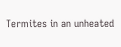Termites in an unheated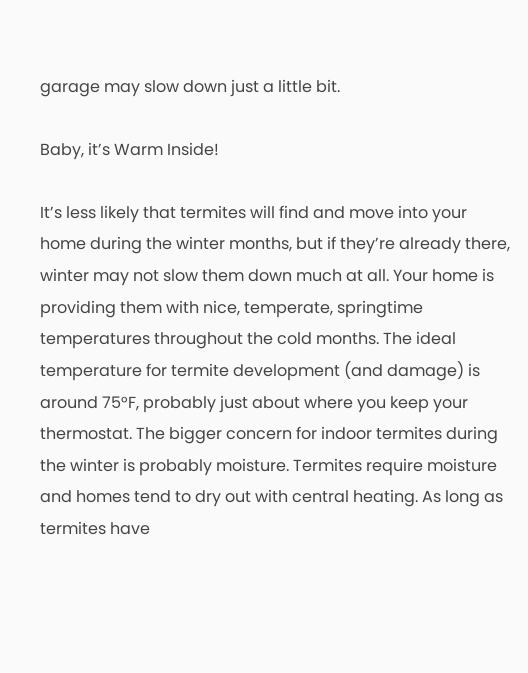garage may slow down just a little bit.

Baby, it’s Warm Inside!

It’s less likely that termites will find and move into your home during the winter months, but if they’re already there, winter may not slow them down much at all. Your home is providing them with nice, temperate, springtime temperatures throughout the cold months. The ideal temperature for termite development (and damage) is around 75°F, probably just about where you keep your thermostat. The bigger concern for indoor termites during the winter is probably moisture. Termites require moisture and homes tend to dry out with central heating. As long as termites have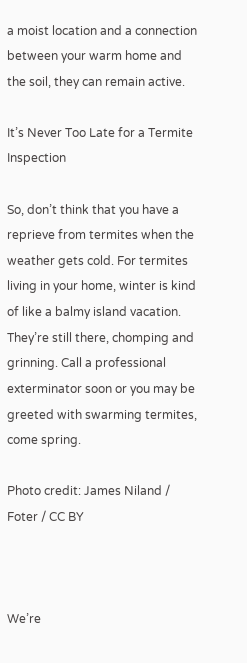a moist location and a connection between your warm home and the soil, they can remain active.

It’s Never Too Late for a Termite Inspection

So, don’t think that you have a reprieve from termites when the weather gets cold. For termites living in your home, winter is kind of like a balmy island vacation. They’re still there, chomping and grinning. Call a professional exterminator soon or you may be greeted with swarming termites, come spring.

Photo credit: James Niland / Foter / CC BY



We’re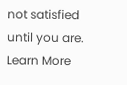not satisfied until you are. Learn More